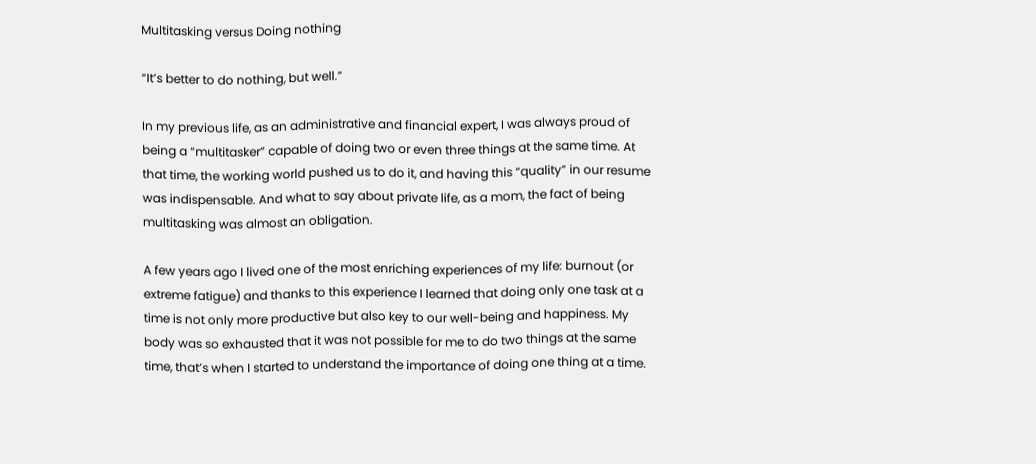Multitasking versus Doing nothing

“It’s better to do nothing, but well.”

In my previous life, as an administrative and financial expert, I was always proud of being a “multitasker” capable of doing two or even three things at the same time. At that time, the working world pushed us to do it, and having this “quality” in our resume was indispensable. And what to say about private life, as a mom, the fact of being multitasking was almost an obligation.

A few years ago I lived one of the most enriching experiences of my life: burnout (or extreme fatigue) and thanks to this experience I learned that doing only one task at a time is not only more productive but also key to our well-being and happiness. My body was so exhausted that it was not possible for me to do two things at the same time, that’s when I started to understand the importance of doing one thing at a time.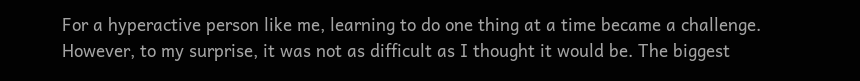For a hyperactive person like me, learning to do one thing at a time became a challenge. However, to my surprise, it was not as difficult as I thought it would be. The biggest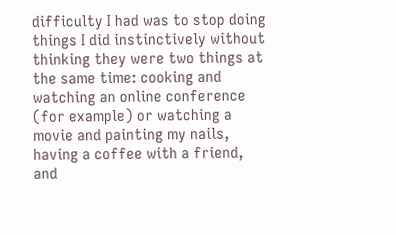difficulty I had was to stop doing things I did instinctively without thinking they were two things at the same time: cooking and watching an online conference (for example) or watching a movie and painting my nails, having a coffee with a friend, and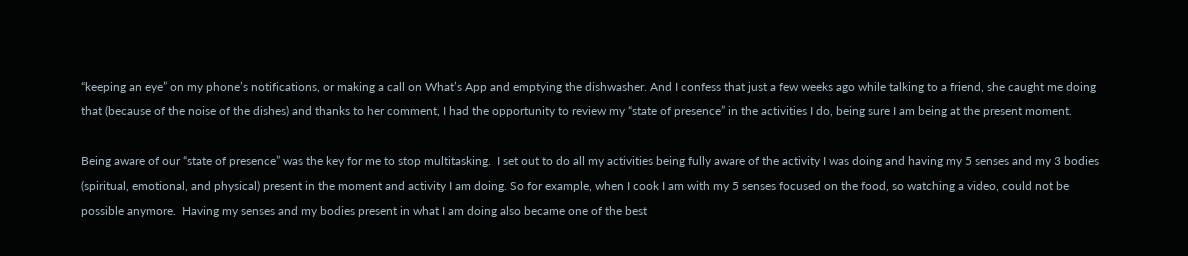“keeping an eye” on my phone’s notifications, or making a call on What’s App and emptying the dishwasher. And I confess that just a few weeks ago while talking to a friend, she caught me doing that (because of the noise of the dishes) and thanks to her comment, I had the opportunity to review my “state of presence” in the activities I do, being sure I am being at the present moment.

Being aware of our “state of presence” was the key for me to stop multitasking.  I set out to do all my activities being fully aware of the activity I was doing and having my 5 senses and my 3 bodies (spiritual, emotional, and physical) present in the moment and activity I am doing. So for example, when I cook I am with my 5 senses focused on the food, so watching a video, could not be possible anymore.  Having my senses and my bodies present in what I am doing also became one of the best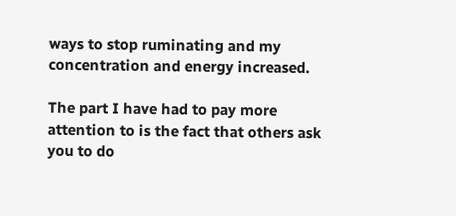ways to stop ruminating and my concentration and energy increased.

The part I have had to pay more attention to is the fact that others ask you to do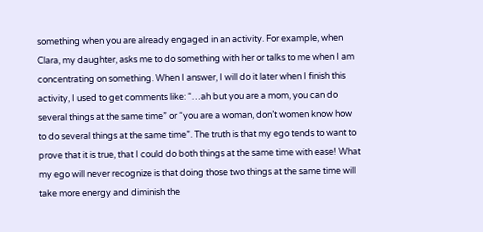something when you are already engaged in an activity. For example, when Clara, my daughter, asks me to do something with her or talks to me when I am concentrating on something. When I answer, I will do it later when I finish this activity, I used to get comments like: “…ah but you are a mom, you can do several things at the same time” or “you are a woman, don’t women know how to do several things at the same time”. The truth is that my ego tends to want to prove that it is true, that I could do both things at the same time with ease! What my ego will never recognize is that doing those two things at the same time will take more energy and diminish the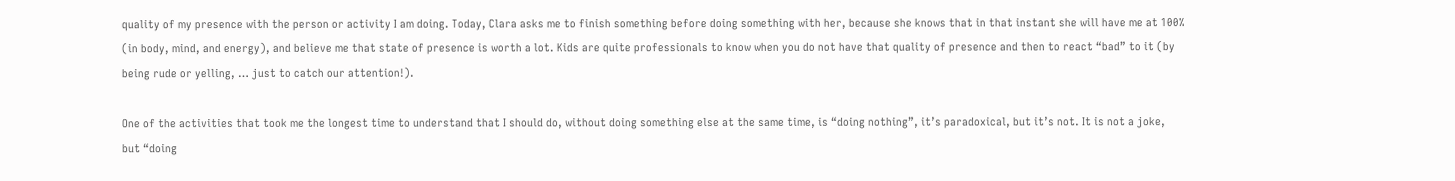quality of my presence with the person or activity I am doing. Today, Clara asks me to finish something before doing something with her, because she knows that in that instant she will have me at 100% (in body, mind, and energy), and believe me that state of presence is worth a lot. Kids are quite professionals to know when you do not have that quality of presence and then to react “bad” to it (by being rude or yelling, … just to catch our attention!).

One of the activities that took me the longest time to understand that I should do, without doing something else at the same time, is “doing nothing”, it’s paradoxical, but it’s not. It is not a joke, but “doing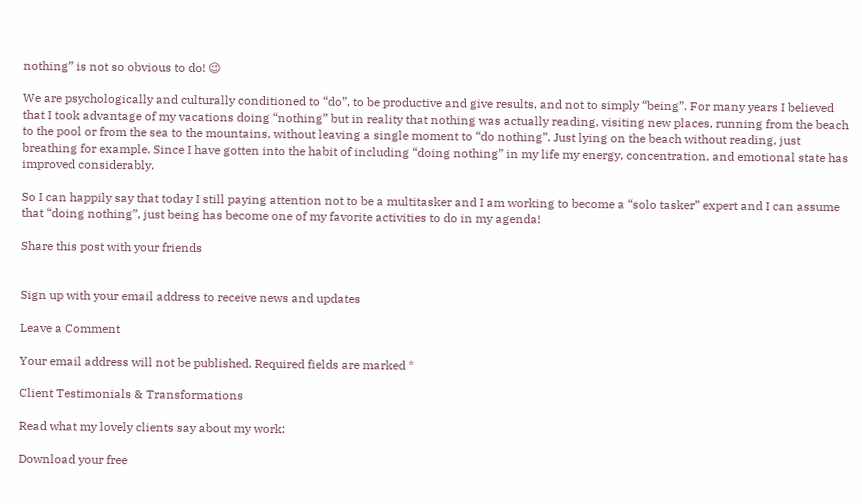nothing” is not so obvious to do! 😉

We are psychologically and culturally conditioned to “do”, to be productive and give results, and not to simply “being”. For many years I believed that I took advantage of my vacations doing “nothing” but in reality that nothing was actually reading, visiting new places, running from the beach to the pool or from the sea to the mountains, without leaving a single moment to “do nothing”. Just lying on the beach without reading, just breathing for example. Since I have gotten into the habit of including “doing nothing” in my life my energy, concentration, and emotional state has improved considerably.

So I can happily say that today I still paying attention not to be a multitasker and I am working to become a “solo tasker” expert and I can assume that “doing nothing”, just being has become one of my favorite activities to do in my agenda!

Share this post with your friends


Sign up with your email address to receive news and updates

Leave a Comment

Your email address will not be published. Required fields are marked *

Client Testimonials & Transformations

Read what my lovely clients say about my work:

Download your free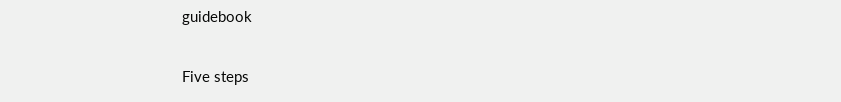guidebook

Five steps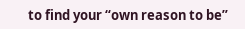to find your “own reason to be”